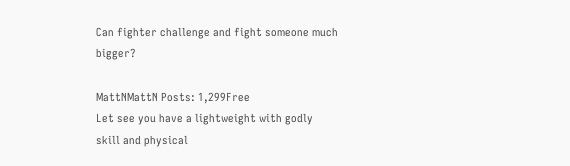Can fighter challenge and fight someone much bigger?

MattNMattN Posts: 1,299Free
Let see you have a lightweight with godly skill and physical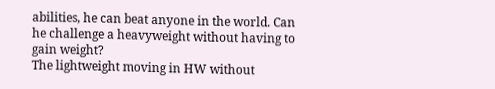abilities, he can beat anyone in the world. Can he challenge a heavyweight without having to gain weight?
The lightweight moving in HW without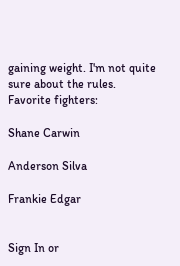gaining weight. I'm not quite sure about the rules.
Favorite fighters:

Shane Carwin

Anderson Silva

Frankie Edgar


Sign In or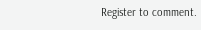Register to comment.